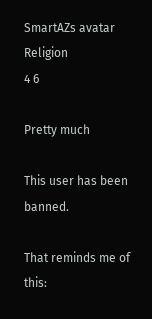SmartAZs avatar Religion
4 6

Pretty much

This user has been banned.

That reminds me of this: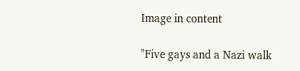Image in content

"Five gays and a Nazi walk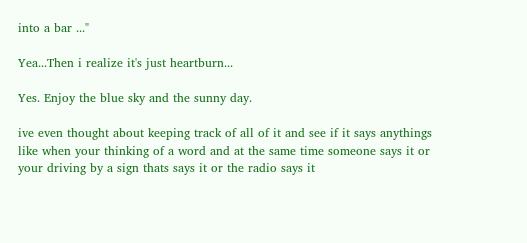into a bar ..."

Yea...Then i realize it's just heartburn...

Yes. Enjoy the blue sky and the sunny day.

ive even thought about keeping track of all of it and see if it says anythings like when your thinking of a word and at the same time someone says it or your driving by a sign thats says it or the radio says it